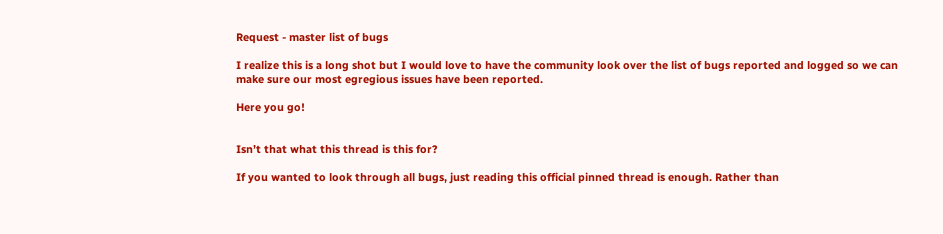Request - master list of bugs

I realize this is a long shot but I would love to have the community look over the list of bugs reported and logged so we can make sure our most egregious issues have been reported.

Here you go!


Isn’t that what this thread is this for?

If you wanted to look through all bugs, just reading this official pinned thread is enough. Rather than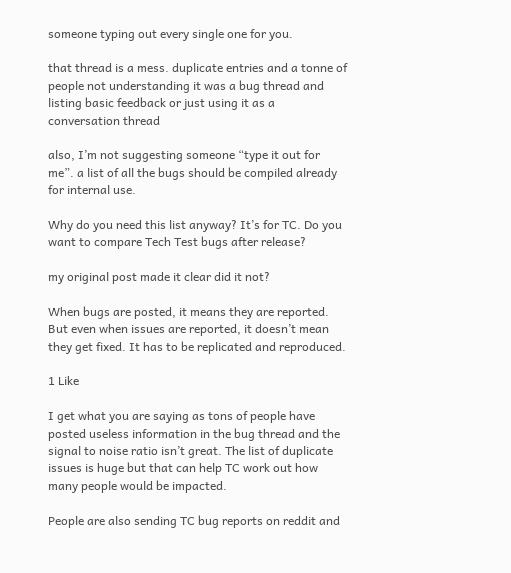someone typing out every single one for you.

that thread is a mess. duplicate entries and a tonne of people not understanding it was a bug thread and listing basic feedback or just using it as a conversation thread

also, I’m not suggesting someone “type it out for me”. a list of all the bugs should be compiled already for internal use.

Why do you need this list anyway? It’s for TC. Do you want to compare Tech Test bugs after release?

my original post made it clear did it not?

When bugs are posted, it means they are reported. But even when issues are reported, it doesn’t mean they get fixed. It has to be replicated and reproduced.

1 Like

I get what you are saying as tons of people have posted useless information in the bug thread and the signal to noise ratio isn’t great. The list of duplicate issues is huge but that can help TC work out how many people would be impacted.

People are also sending TC bug reports on reddit and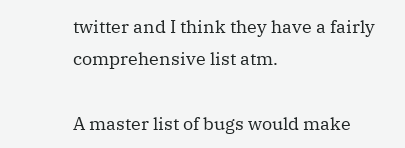twitter and I think they have a fairly comprehensive list atm.

A master list of bugs would make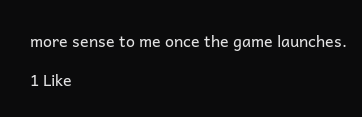more sense to me once the game launches.

1 Like